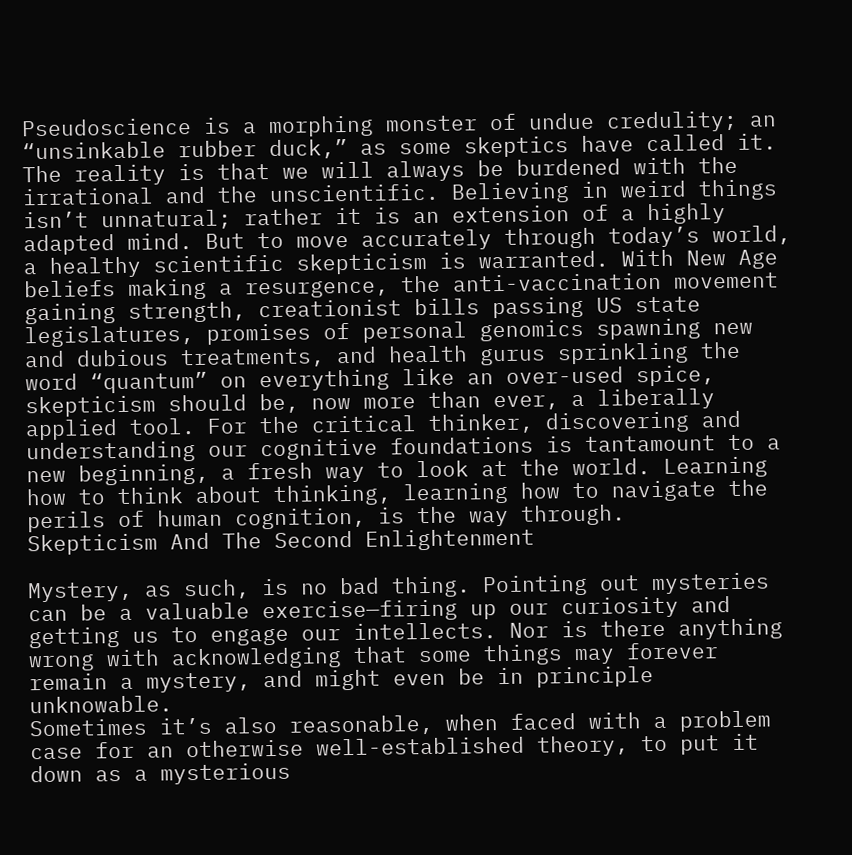Pseudoscience is a morphing monster of undue credulity; an “unsinkable rubber duck,” as some skeptics have called it. The reality is that we will always be burdened with the irrational and the unscientific. Believing in weird things isn’t unnatural; rather it is an extension of a highly adapted mind. But to move accurately through today’s world, a healthy scientific skepticism is warranted. With New Age beliefs making a resurgence, the anti-vaccination movement gaining strength, creationist bills passing US state legislatures, promises of personal genomics spawning new and dubious treatments, and health gurus sprinkling the word “quantum” on everything like an over-used spice, skepticism should be, now more than ever, a liberally applied tool. For the critical thinker, discovering and understanding our cognitive foundations is tantamount to a new beginning, a fresh way to look at the world. Learning how to think about thinking, learning how to navigate the perils of human cognition, is the way through.
Skepticism And The Second Enlightenment

Mystery, as such, is no bad thing. Pointing out mysteries can be a valuable exercise—firing up our curiosity and getting us to engage our intellects. Nor is there anything wrong with acknowledging that some things may forever remain a mystery, and might even be in principle unknowable.
Sometimes it’s also reasonable, when faced with a problem case for an otherwise well-established theory, to put it down as a mysterious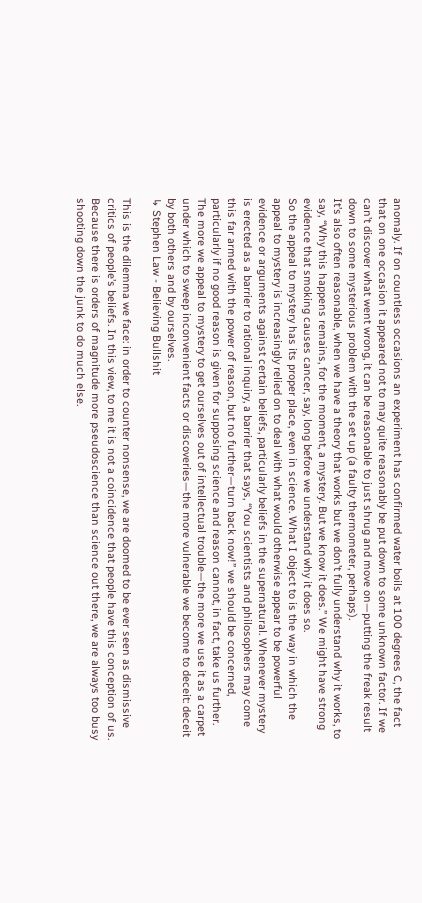anomaly. If on countless occasions an experiment has confirmed water boils at 100 degrees C, the fact that on one occasion it appeared not to may quite reasonably be put down to some unknown factor. If we can’t discover what went wrong, it can be reasonable to just shrug and move on—putting the freak result down to some mysterious problem with the set up (a faulty thermometer, perhaps).
It’s also often reasonable, when we have a theory that works but we don’t fully understand why it works, to say, “Why this happens remains, for the moment, a mystery. But we know it does.” We might have strong evidence that smoking causes cancer, say, long before we understand why it does so.
So the appeal to mystery has its proper place, even in science. What I object to is the way in which the appeal to mystery is increasingly relied on to deal with what would otherwise appear to be powerful evidence or arguments against certain beliefs, particularly beliefs in the supernatural. Whenever mystery is erected as a barrier to rational inquiry, a barrier that says, “You scientists and philosophers may come this far armed with the power of reason, but no further—turn back now!” we should be concerned, particularly if no good reason is given for supposing science and reason cannot, in fact, take us further. The more we appeal to mystery to get ourselves out of intellectual trouble—the more we use it as a carpet under which to sweep inconvenient facts or discoveries—the more vulnerable we become to deceit: deceit by both others and by ourselves.
↳ Stephen Law - Believing Bullshit

This is the dilemma we face: in order to counter nonsense, we are doomed to be ever seen as dismissive critics of people’s beliefs. In this view, to me it is not a coincidence that people have this conception of us. Because there is orders of magnitude more pseudoscience than science out there, we are always too busy shooting down the junk to do much else.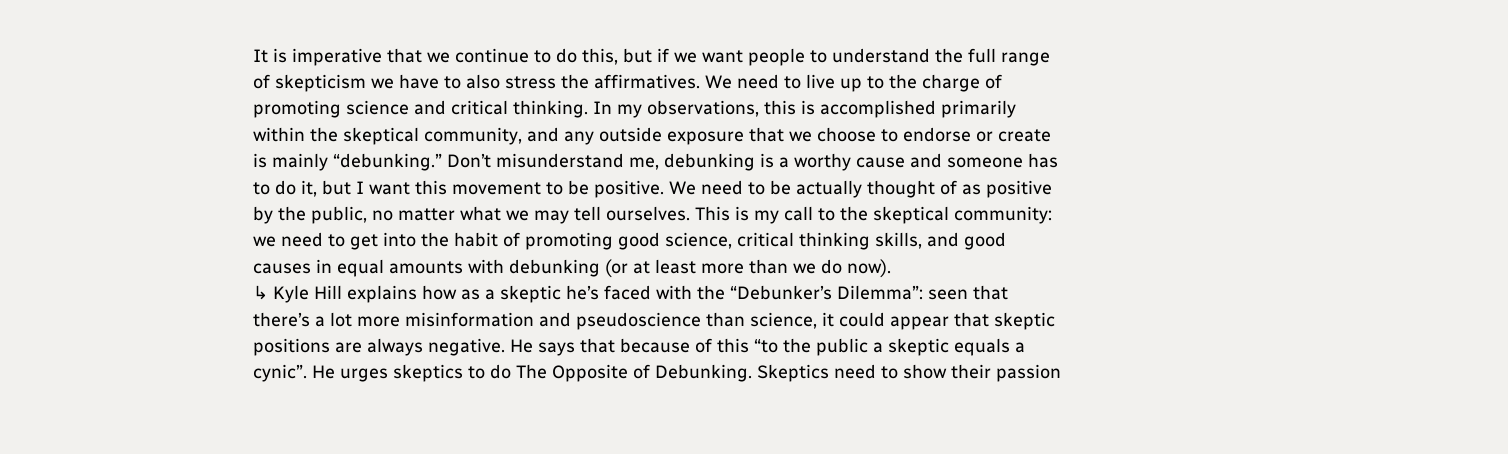It is imperative that we continue to do this, but if we want people to understand the full range of skepticism we have to also stress the affirmatives. We need to live up to the charge of promoting science and critical thinking. In my observations, this is accomplished primarily within the skeptical community, and any outside exposure that we choose to endorse or create is mainly “debunking.” Don’t misunderstand me, debunking is a worthy cause and someone has to do it, but I want this movement to be positive. We need to be actually thought of as positive by the public, no matter what we may tell ourselves. This is my call to the skeptical community: we need to get into the habit of promoting good science, critical thinking skills, and good causes in equal amounts with debunking (or at least more than we do now).
↳ Kyle Hill explains how as a skeptic he’s faced with the “Debunker’s Dilemma”: seen that there’s a lot more misinformation and pseudoscience than science, it could appear that skeptic positions are always negative. He says that because of this “to the public a skeptic equals a cynic”. He urges skeptics to do The Opposite of Debunking. Skeptics need to show their passion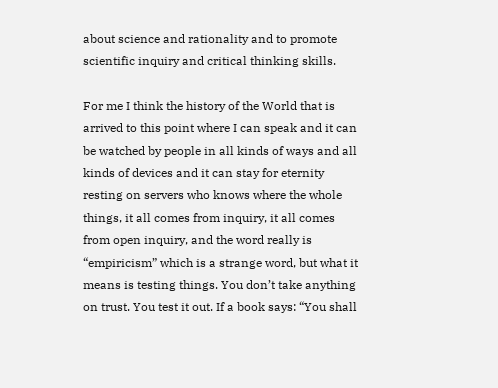about science and rationality and to promote scientific inquiry and critical thinking skills.

For me I think the history of the World that is arrived to this point where I can speak and it can be watched by people in all kinds of ways and all kinds of devices and it can stay for eternity resting on servers who knows where the whole things, it all comes from inquiry, it all comes from open inquiry, and the word really is “empiricism” which is a strange word, but what it means is testing things. You don’t take anything on trust. You test it out. If a book says: “You shall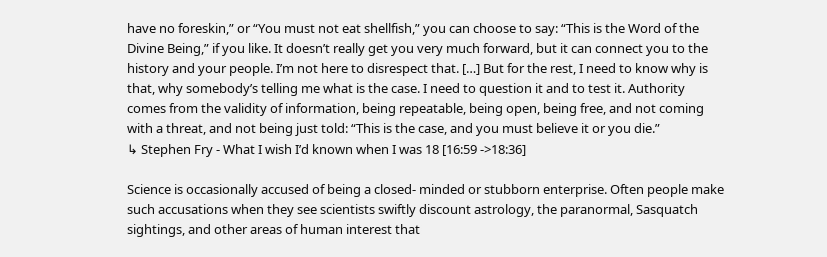have no foreskin,” or “You must not eat shellfish,” you can choose to say: “This is the Word of the Divine Being,” if you like. It doesn’t really get you very much forward, but it can connect you to the history and your people. I’m not here to disrespect that. […] But for the rest, I need to know why is that, why somebody’s telling me what is the case. I need to question it and to test it. Authority comes from the validity of information, being repeatable, being open, being free, and not coming with a threat, and not being just told: “This is the case, and you must believe it or you die.”
↳ Stephen Fry - What I wish I’d known when I was 18 [16:59 ->18:36]

Science is occasionally accused of being a closed- minded or stubborn enterprise. Often people make such accusations when they see scientists swiftly discount astrology, the paranormal, Sasquatch sightings, and other areas of human interest that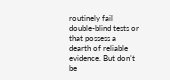routinely fail double-blind tests or that possess a dearth of reliable evidence. But don’t be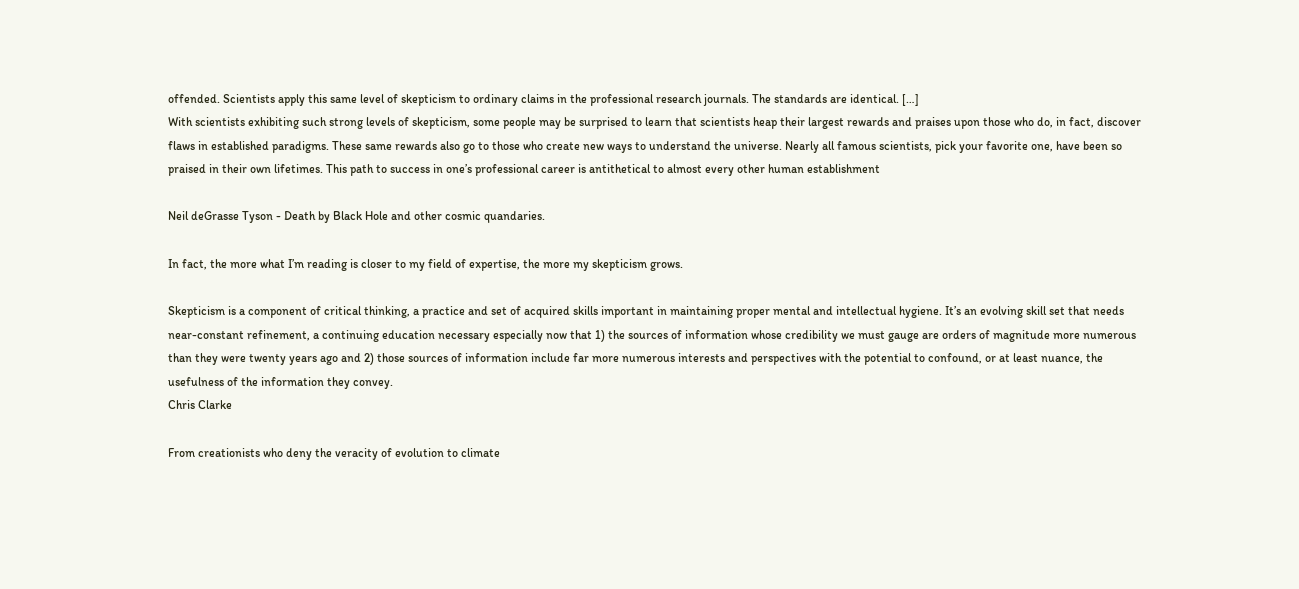offended. Scientists apply this same level of skepticism to ordinary claims in the professional research journals. The standards are identical. […]
With scientists exhibiting such strong levels of skepticism, some people may be surprised to learn that scientists heap their largest rewards and praises upon those who do, in fact, discover flaws in established paradigms. These same rewards also go to those who create new ways to understand the universe. Nearly all famous scientists, pick your favorite one, have been so praised in their own lifetimes. This path to success in one’s professional career is antithetical to almost every other human establishment

Neil deGrasse Tyson - Death by Black Hole and other cosmic quandaries.

In fact, the more what I’m reading is closer to my field of expertise, the more my skepticism grows.

Skepticism is a component of critical thinking, a practice and set of acquired skills important in maintaining proper mental and intellectual hygiene. It’s an evolving skill set that needs near-constant refinement, a continuing education necessary especially now that 1) the sources of information whose credibility we must gauge are orders of magnitude more numerous than they were twenty years ago and 2) those sources of information include far more numerous interests and perspectives with the potential to confound, or at least nuance, the usefulness of the information they convey.
Chris Clarke

From creationists who deny the veracity of evolution to climate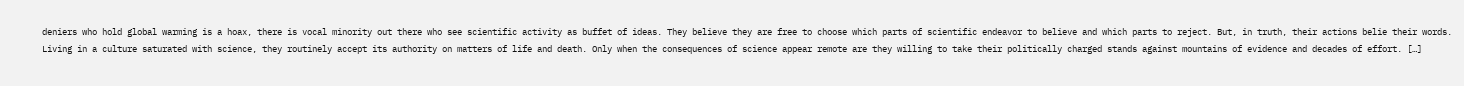deniers who hold global warming is a hoax, there is vocal minority out there who see scientific activity as buffet of ideas. They believe they are free to choose which parts of scientific endeavor to believe and which parts to reject. But, in truth, their actions belie their words. Living in a culture saturated with science, they routinely accept its authority on matters of life and death. Only when the consequences of science appear remote are they willing to take their politically charged stands against mountains of evidence and decades of effort. […]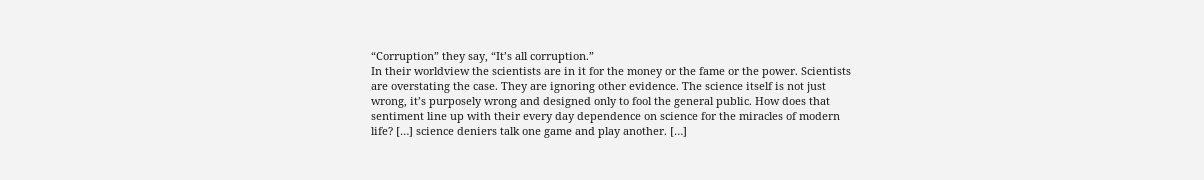“Corruption” they say, “It’s all corruption.”
In their worldview the scientists are in it for the money or the fame or the power. Scientists are overstating the case. They are ignoring other evidence. The science itself is not just wrong, it’s purposely wrong and designed only to fool the general public. How does that sentiment line up with their every day dependence on science for the miracles of modern life? […] science deniers talk one game and play another. […]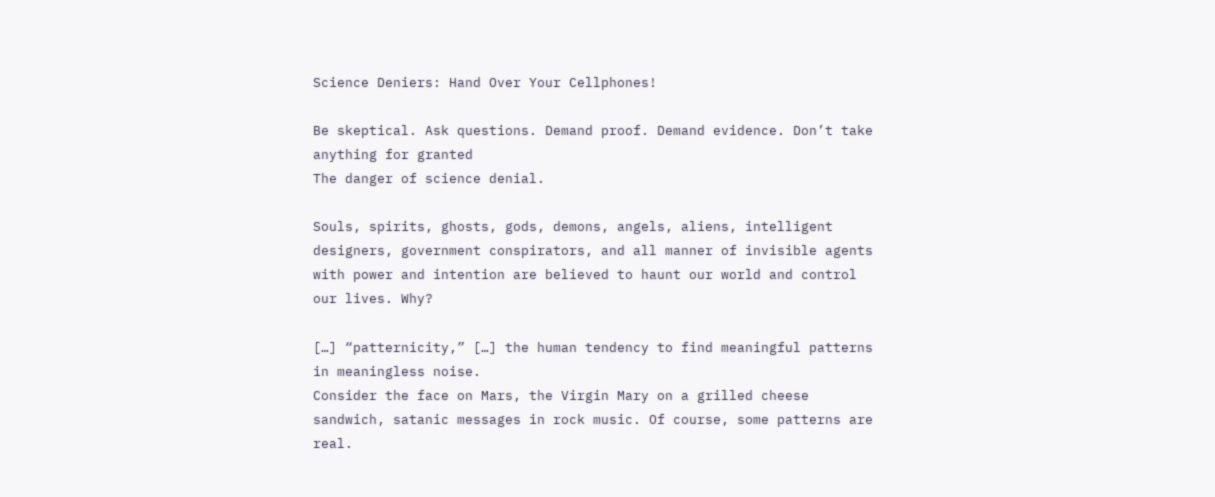Science Deniers: Hand Over Your Cellphones!

Be skeptical. Ask questions. Demand proof. Demand evidence. Don’t take anything for granted
The danger of science denial.

Souls, spirits, ghosts, gods, demons, angels, aliens, intelligent designers, government conspirators, and all manner of invisible agents with power and intention are believed to haunt our world and control our lives. Why?

[…] “patternicity,” […] the human tendency to find meaningful patterns in meaningless noise.
Consider the face on Mars, the Virgin Mary on a grilled cheese sandwich, satanic messages in rock music. Of course, some patterns are real.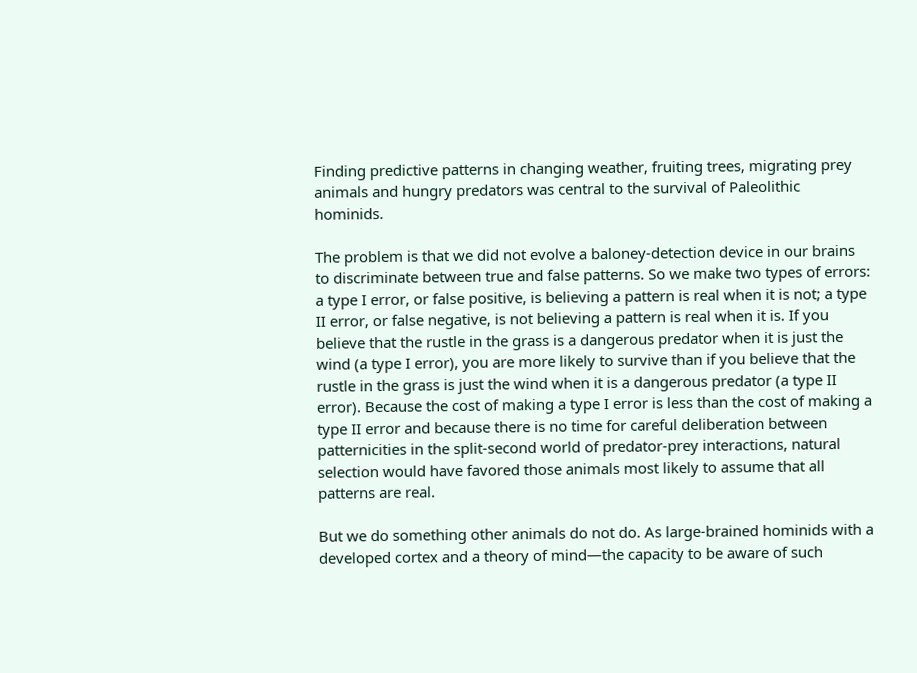Finding predictive patterns in changing weather, fruiting trees, migrating prey animals and hungry predators was central to the survival of Paleolithic hominids.

The problem is that we did not evolve a baloney-detection device in our brains to discriminate between true and false patterns. So we make two types of errors: a type I error, or false positive, is believing a pattern is real when it is not; a type II error, or false negative, is not believing a pattern is real when it is. If you believe that the rustle in the grass is a dangerous predator when it is just the wind (a type I error), you are more likely to survive than if you believe that the rustle in the grass is just the wind when it is a dangerous predator (a type II error). Because the cost of making a type I error is less than the cost of making a type II error and because there is no time for careful deliberation between patternicities in the split-second world of predator-prey interactions, natural selection would have favored those animals most likely to assume that all patterns are real.

But we do something other animals do not do. As large-brained hominids with a developed cortex and a theory of mind—the capacity to be aware of such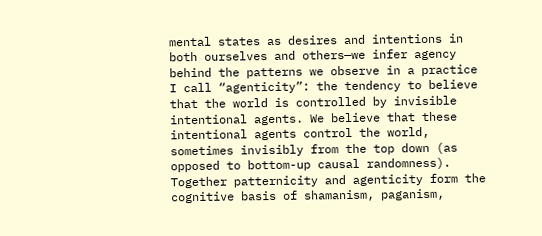mental states as desires and intentions in both ourselves and others—we infer agency behind the patterns we observe in a practice I call “agenticity”: the tendency to believe that the world is controlled by invisible intentional agents. We believe that these intentional agents control the world, sometimes invisibly from the top down (as opposed to bottom-up causal randomness). Together patternicity and agenticity form the cognitive basis of shamanism, paganism,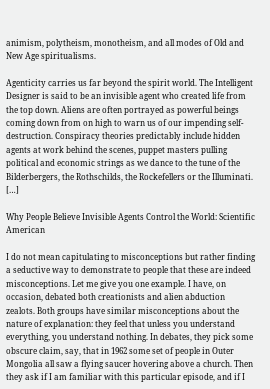animism, polytheism, monotheism, and all modes of Old and New Age spiritualisms.

Agenticity carries us far beyond the spirit world. The Intelligent Designer is said to be an invisible agent who created life from the top down. Aliens are often portrayed as powerful beings coming down from on high to warn us of our impending self-destruction. Conspiracy theories predictably include hidden agents at work behind the scenes, puppet masters pulling political and economic strings as we dance to the tune of the Bilderbergers, the Rothschilds, the Rockefellers or the Illuminati. […]

Why People Believe Invisible Agents Control the World: Scientific American

I do not mean capitulating to misconceptions but rather finding a seductive way to demonstrate to people that these are indeed misconceptions. Let me give you one example. I have, on occasion, debated both creationists and alien abduction zealots. Both groups have similar misconceptions about the nature of explanation: they feel that unless you understand everything, you understand nothing. In debates, they pick some obscure claim, say, that in 1962 some set of people in Outer Mongolia all saw a flying saucer hovering above a church. Then they ask if I am familiar with this particular episode, and if I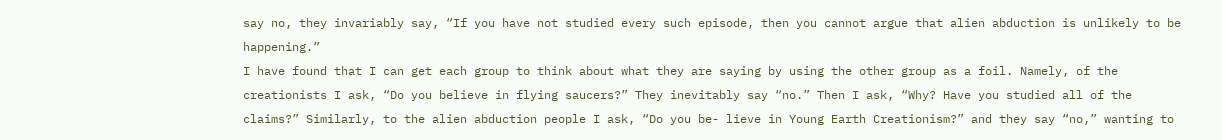say no, they invariably say, “If you have not studied every such episode, then you cannot argue that alien abduction is unlikely to be happening.”
I have found that I can get each group to think about what they are saying by using the other group as a foil. Namely, of the creationists I ask, “Do you believe in flying saucers?” They inevitably say “no.” Then I ask, “Why? Have you studied all of the claims?” Similarly, to the alien abduction people I ask, “Do you be- lieve in Young Earth Creationism?” and they say “no,” wanting to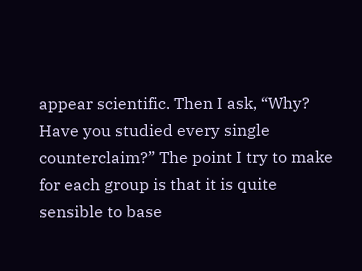appear scientific. Then I ask, “Why? Have you studied every single counterclaim?” The point I try to make for each group is that it is quite sensible to base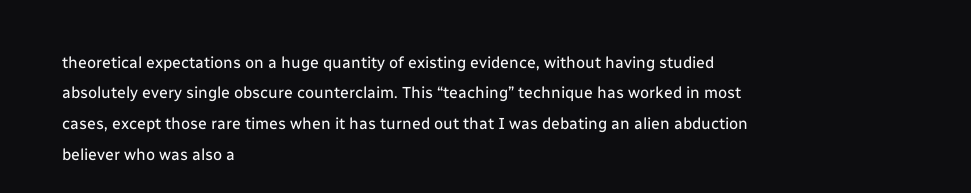theoretical expectations on a huge quantity of existing evidence, without having studied absolutely every single obscure counterclaim. This “teaching” technique has worked in most cases, except those rare times when it has turned out that I was debating an alien abduction believer who was also a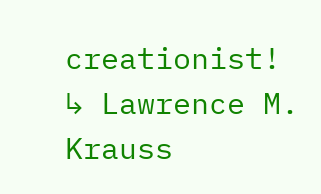creationist!
↳ Lawrence M. Krauss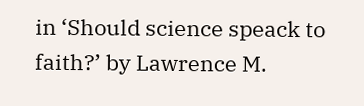in ‘Should science speack to faith?’ by Lawrence M.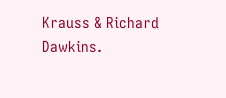Krauss & Richard Dawkins.